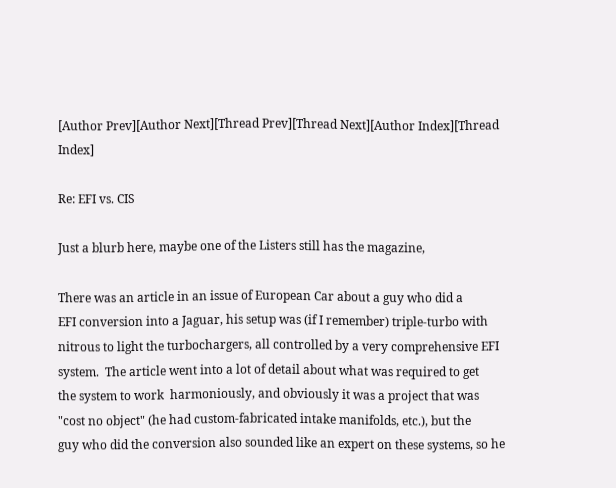[Author Prev][Author Next][Thread Prev][Thread Next][Author Index][Thread Index]

Re: EFI vs. CIS

Just a blurb here, maybe one of the Listers still has the magazine,

There was an article in an issue of European Car about a guy who did a
EFI conversion into a Jaguar, his setup was (if I remember) triple-turbo with
nitrous to light the turbochargers, all controlled by a very comprehensive EFI
system.  The article went into a lot of detail about what was required to get
the system to work  harmoniously, and obviously it was a project that was
"cost no object" (he had custom-fabricated intake manifolds, etc.), but the
guy who did the conversion also sounded like an expert on these systems, so he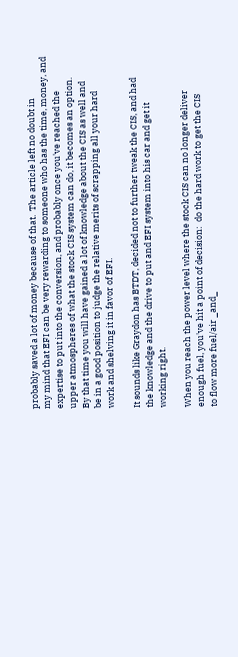probably saved a lot of money because of that.  The article left no doubt in
my mind that EFI can be very rewarding to someone who has the time, money, and
expertise to put into the conversion, and probably once you've reached the
upper atmospheres of what the stock CIS system can do, it becomes an option.
By that time you will have gained a lot of knowledge about the CIS as well and
be in a good position to judge the relative merits of scrapping all your hard
work and shelving it in favor of EFI.

It sounds like Graydon has BTDT, decided not to further tweak the CIS, and had
the knowledge and the drive to put and EFI system into his car and get it
working right.

When you reach the power level where the stock CIS can no longer deliver
enough fuel, you've hit a point of decision:  do the hard work to get the CIS
to flow more fuel/air _and_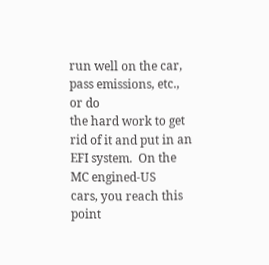run well on the car, pass emissions, etc., or do
the hard work to get rid of it and put in an EFI system.  On the MC engined-US
cars, you reach this point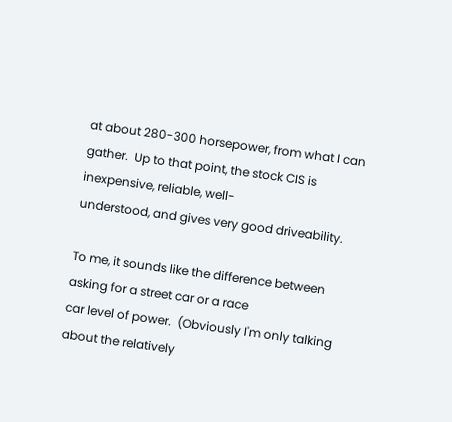at about 280-300 horsepower, from what I can
gather.  Up to that point, the stock CIS is inexpensive, reliable, well-
understood, and gives very good driveability.

To me, it sounds like the difference between asking for a street car or a race
car level of power.  (Obviously I'm only talking about the relatively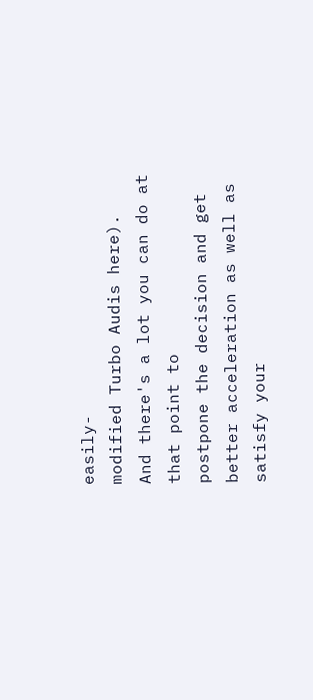easily-
modified Turbo Audis here).  And there's a lot you can do at that point to
postpone the decision and get better acceleration as well as satisfy your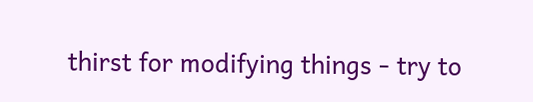thirst for modifying things - try to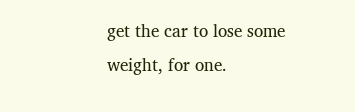get the car to lose some weight, for one.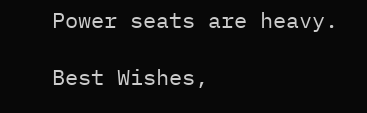Power seats are heavy.

Best Wishes,